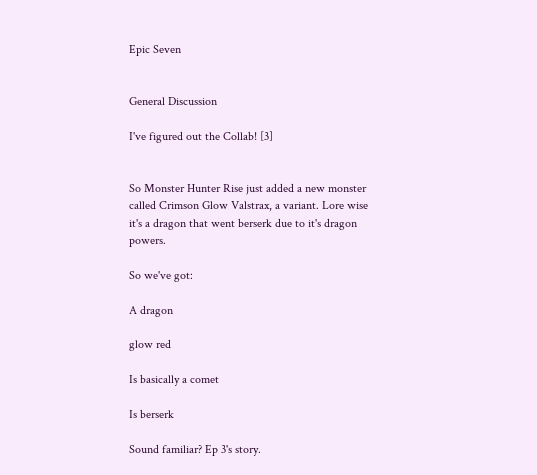Epic Seven


General Discussion

I've figured out the Collab! [3]


So Monster Hunter Rise just added a new monster called Crimson Glow Valstrax, a variant. Lore wise it's a dragon that went berserk due to it's dragon powers.

So we've got:

A dragon

glow red

Is basically a comet

Is berserk

Sound familiar? Ep 3's story.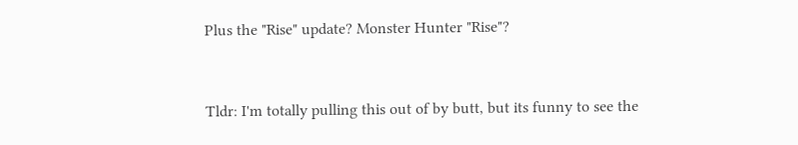Plus the "Rise" update? Monster Hunter "Rise"?


Tldr: I'm totally pulling this out of by butt, but its funny to see the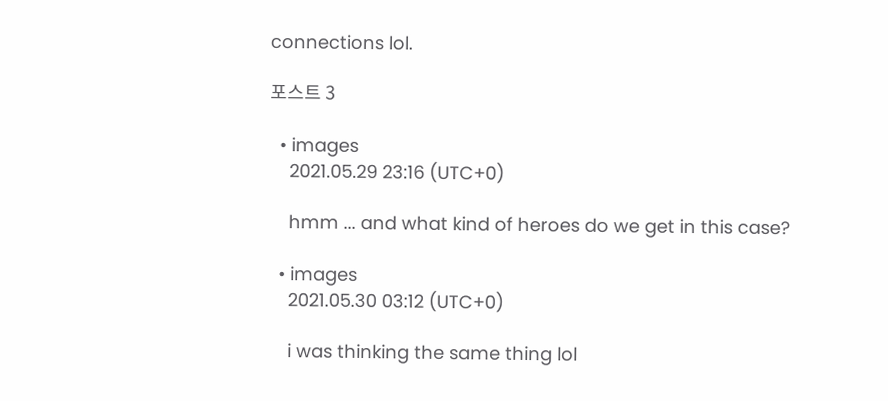connections lol.

포스트 3

  • images
    2021.05.29 23:16 (UTC+0)

    hmm ... and what kind of heroes do we get in this case?

  • images
    2021.05.30 03:12 (UTC+0)

    i was thinking the same thing lol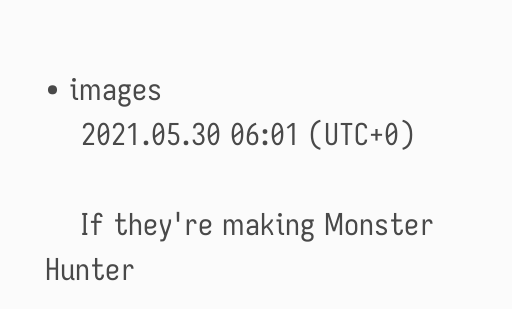• images
    2021.05.30 06:01 (UTC+0)

    If they're making Monster Hunter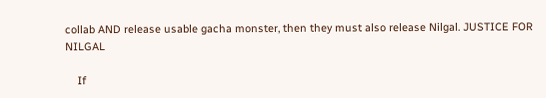collab AND release usable gacha monster, then they must also release Nilgal. JUSTICE FOR NILGAL

    If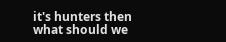it's hunters then what should we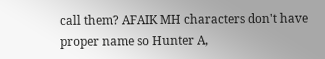call them? AFAIK MH characters don't have proper name so Hunter A,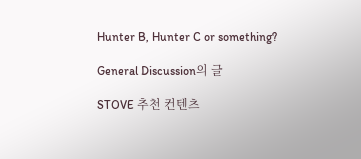Hunter B, Hunter C or something?

General Discussion의 글

STOVE 추천 컨텐츠